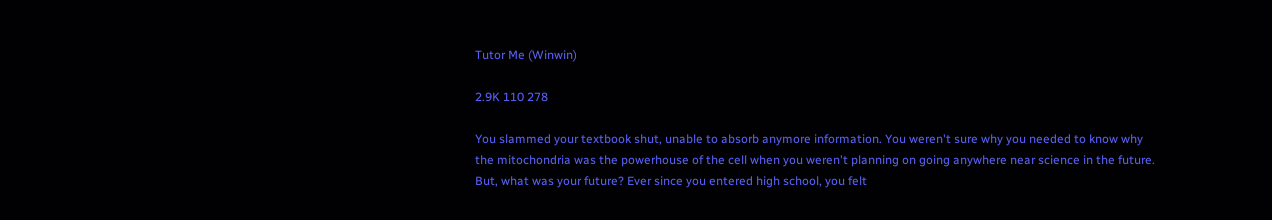Tutor Me (Winwin)

2.9K 110 278

You slammed your textbook shut, unable to absorb anymore information. You weren't sure why you needed to know why the mitochondria was the powerhouse of the cell when you weren't planning on going anywhere near science in the future. But, what was your future? Ever since you entered high school, you felt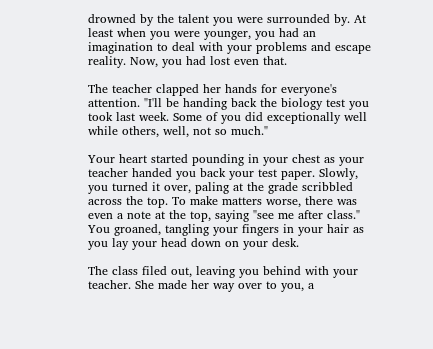drowned by the talent you were surrounded by. At least when you were younger, you had an imagination to deal with your problems and escape reality. Now, you had lost even that.

The teacher clapped her hands for everyone's attention. "I'll be handing back the biology test you took last week. Some of you did exceptionally well while others, well, not so much."

Your heart started pounding in your chest as your teacher handed you back your test paper. Slowly, you turned it over, paling at the grade scribbled across the top. To make matters worse, there was even a note at the top, saying "see me after class." You groaned, tangling your fingers in your hair as you lay your head down on your desk.

The class filed out, leaving you behind with your teacher. She made her way over to you, a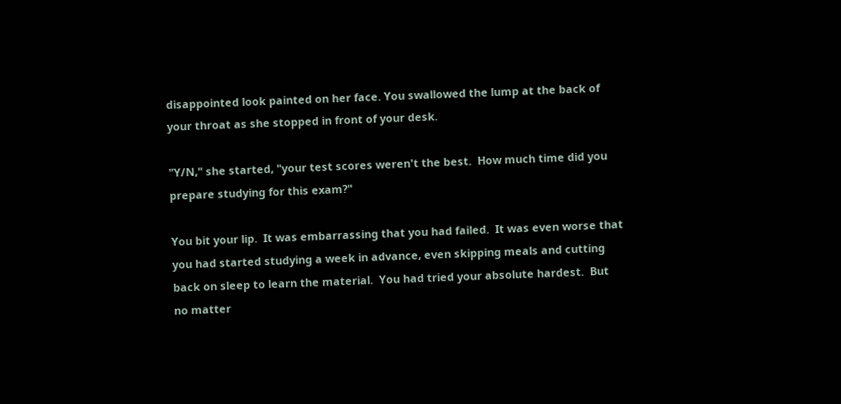disappointed look painted on her face. You swallowed the lump at the back of your throat as she stopped in front of your desk.

"Y/N," she started, "your test scores weren't the best.  How much time did you prepare studying for this exam?"

You bit your lip.  It was embarrassing that you had failed.  It was even worse that you had started studying a week in advance, even skipping meals and cutting back on sleep to learn the material.  You had tried your absolute hardest.  But no matter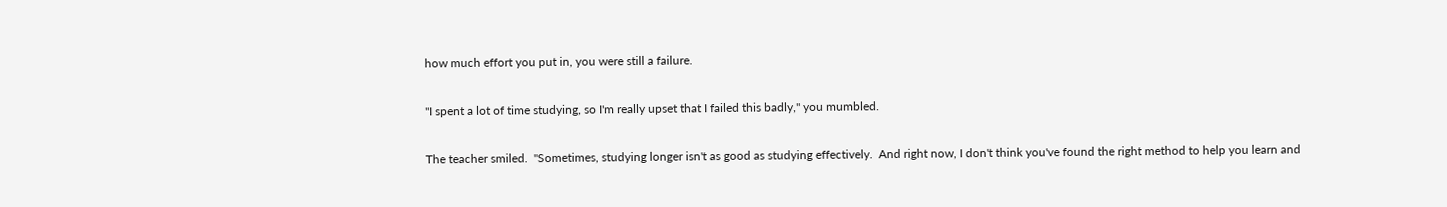how much effort you put in, you were still a failure.

"I spent a lot of time studying, so I'm really upset that I failed this badly," you mumbled.

The teacher smiled.  "Sometimes, studying longer isn't as good as studying effectively.  And right now, I don't think you've found the right method to help you learn and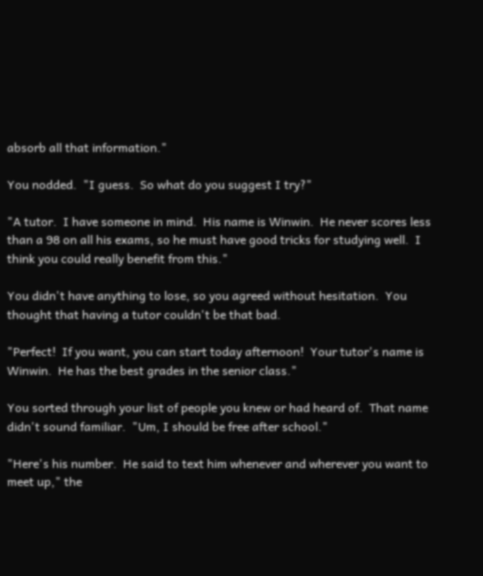absorb all that information."

You nodded.  "I guess.  So what do you suggest I try?"

"A tutor.  I have someone in mind.  His name is Winwin.  He never scores less than a 98 on all his exams, so he must have good tricks for studying well.  I think you could really benefit from this."

You didn't have anything to lose, so you agreed without hesitation.  You thought that having a tutor couldn't be that bad.

"Perfect!  If you want, you can start today afternoon!  Your tutor's name is Winwin.  He has the best grades in the senior class."

You sorted through your list of people you knew or had heard of.  That name didn't sound familiar.  "Um, I should be free after school."

"Here's his number.  He said to text him whenever and wherever you want to meet up," the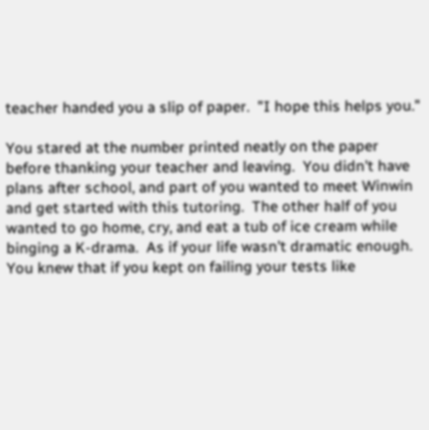teacher handed you a slip of paper.  "I hope this helps you."

You stared at the number printed neatly on the paper before thanking your teacher and leaving.  You didn't have plans after school, and part of you wanted to meet Winwin and get started with this tutoring.  The other half of you wanted to go home, cry, and eat a tub of ice cream while binging a K-drama.  As if your life wasn't dramatic enough.  You knew that if you kept on failing your tests like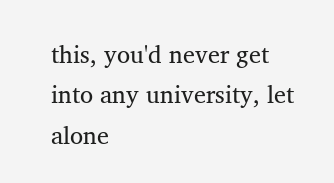this, you'd never get into any university, let alone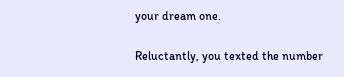your dream one.

Reluctantly, you texted the number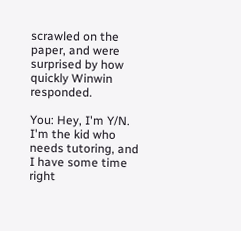scrawled on the paper, and were surprised by how quickly Winwin responded.

You: Hey, I'm Y/N.  I'm the kid who needs tutoring, and I have some time right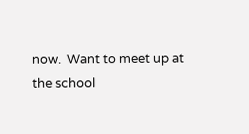now.  Want to meet up at the school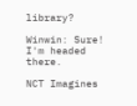library?

Winwin: Sure!  I'm headed there.

NCT Imagines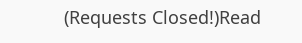(Requests Closed!)Read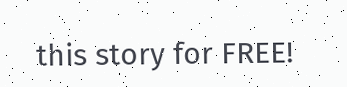this story for FREE!